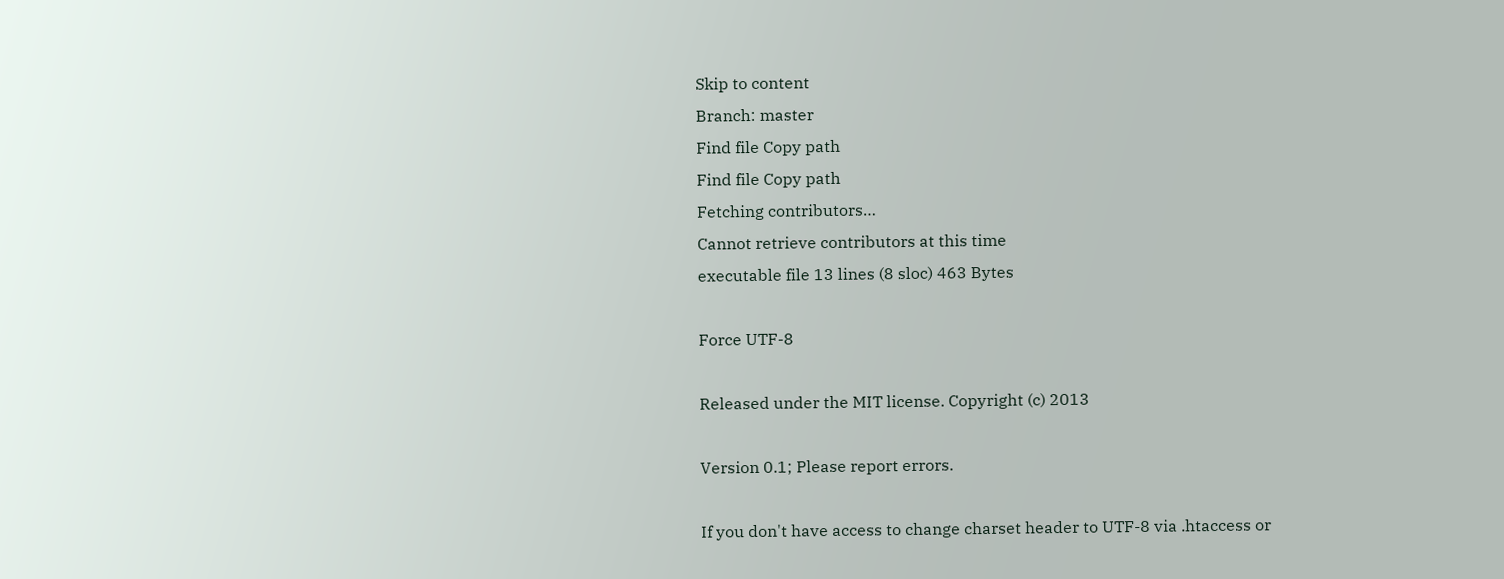Skip to content
Branch: master
Find file Copy path
Find file Copy path
Fetching contributors…
Cannot retrieve contributors at this time
executable file 13 lines (8 sloc) 463 Bytes

Force UTF-8

Released under the MIT license. Copyright (c) 2013

Version 0.1; Please report errors.

If you don't have access to change charset header to UTF-8 via .htaccess or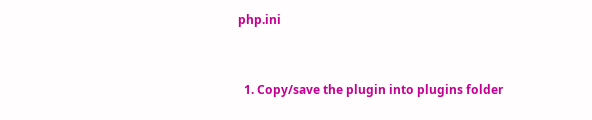php.ini


  1. Copy/save the plugin into plugins folder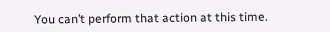You can’t perform that action at this time.